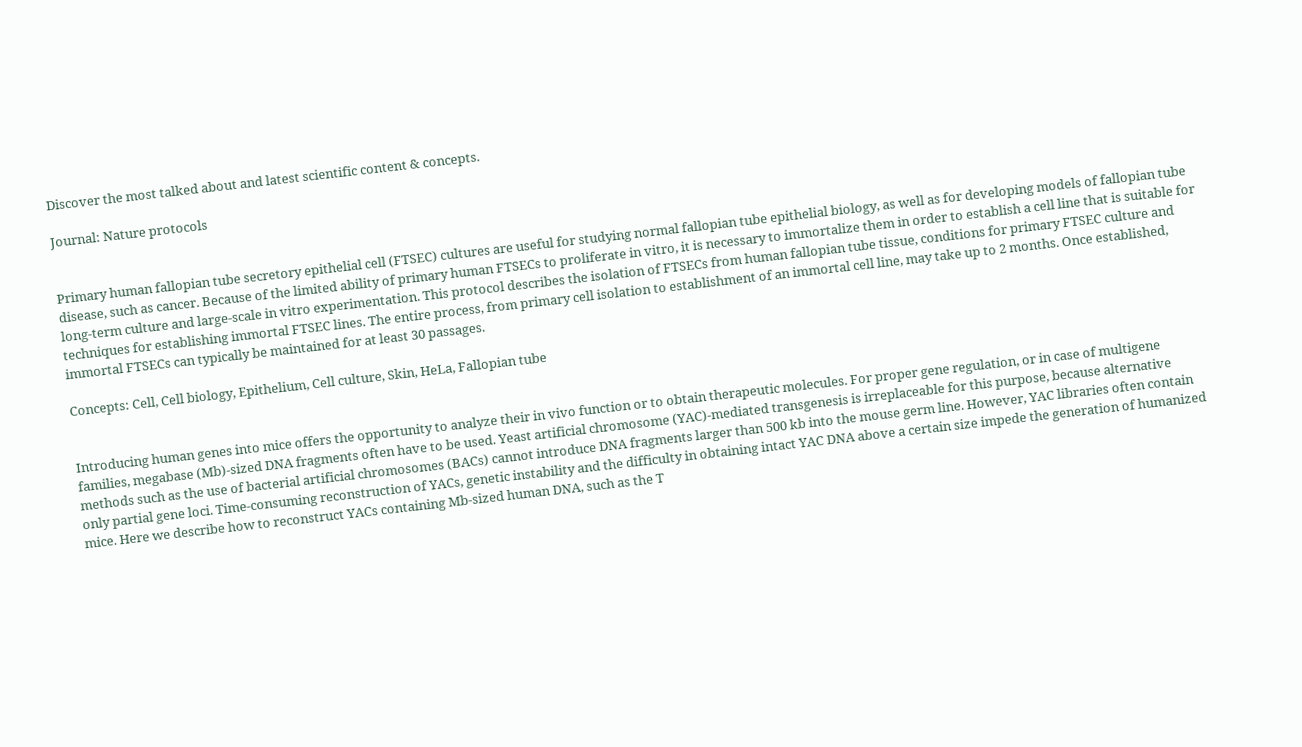Discover the most talked about and latest scientific content & concepts.

Journal: Nature protocols


Primary human fallopian tube secretory epithelial cell (FTSEC) cultures are useful for studying normal fallopian tube epithelial biology, as well as for developing models of fallopian tube disease, such as cancer. Because of the limited ability of primary human FTSECs to proliferate in vitro, it is necessary to immortalize them in order to establish a cell line that is suitable for long-term culture and large-scale in vitro experimentation. This protocol describes the isolation of FTSECs from human fallopian tube tissue, conditions for primary FTSEC culture and techniques for establishing immortal FTSEC lines. The entire process, from primary cell isolation to establishment of an immortal cell line, may take up to 2 months. Once established, immortal FTSECs can typically be maintained for at least 30 passages.

Concepts: Cell, Cell biology, Epithelium, Cell culture, Skin, HeLa, Fallopian tube


Introducing human genes into mice offers the opportunity to analyze their in vivo function or to obtain therapeutic molecules. For proper gene regulation, or in case of multigene families, megabase (Mb)-sized DNA fragments often have to be used. Yeast artificial chromosome (YAC)-mediated transgenesis is irreplaceable for this purpose, because alternative methods such as the use of bacterial artificial chromosomes (BACs) cannot introduce DNA fragments larger than 500 kb into the mouse germ line. However, YAC libraries often contain only partial gene loci. Time-consuming reconstruction of YACs, genetic instability and the difficulty in obtaining intact YAC DNA above a certain size impede the generation of humanized mice. Here we describe how to reconstruct YACs containing Mb-sized human DNA, such as the T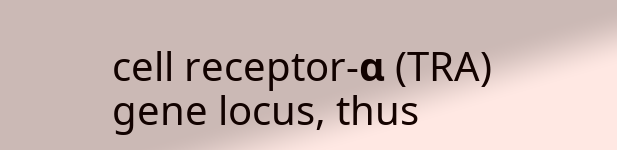cell receptor-α (TRA) gene locus, thus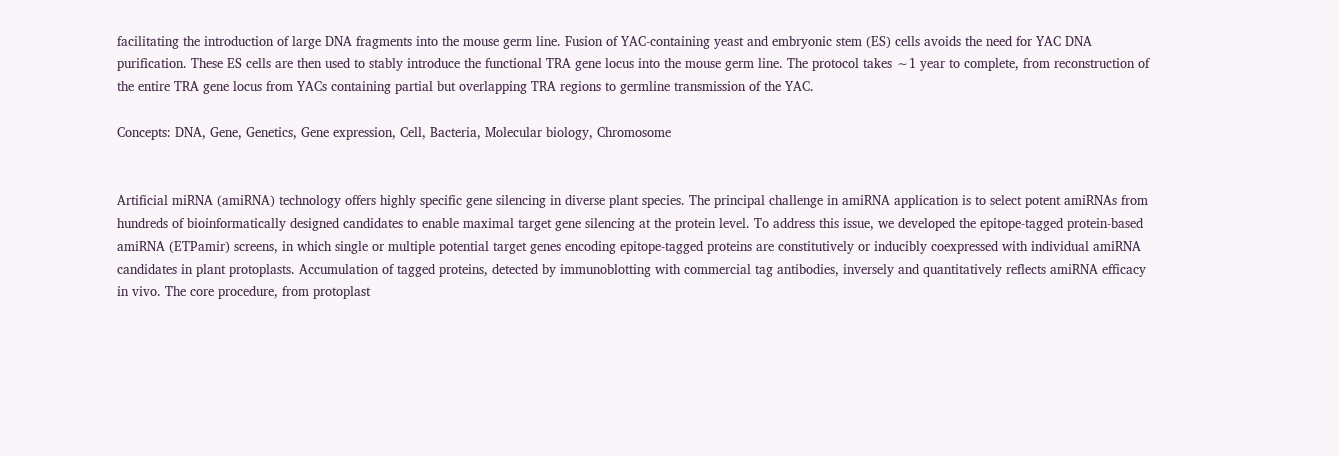facilitating the introduction of large DNA fragments into the mouse germ line. Fusion of YAC-containing yeast and embryonic stem (ES) cells avoids the need for YAC DNA purification. These ES cells are then used to stably introduce the functional TRA gene locus into the mouse germ line. The protocol takes ∼1 year to complete, from reconstruction of the entire TRA gene locus from YACs containing partial but overlapping TRA regions to germline transmission of the YAC.

Concepts: DNA, Gene, Genetics, Gene expression, Cell, Bacteria, Molecular biology, Chromosome


Artificial miRNA (amiRNA) technology offers highly specific gene silencing in diverse plant species. The principal challenge in amiRNA application is to select potent amiRNAs from hundreds of bioinformatically designed candidates to enable maximal target gene silencing at the protein level. To address this issue, we developed the epitope-tagged protein-based amiRNA (ETPamir) screens, in which single or multiple potential target genes encoding epitope-tagged proteins are constitutively or inducibly coexpressed with individual amiRNA candidates in plant protoplasts. Accumulation of tagged proteins, detected by immunoblotting with commercial tag antibodies, inversely and quantitatively reflects amiRNA efficacy in vivo. The core procedure, from protoplast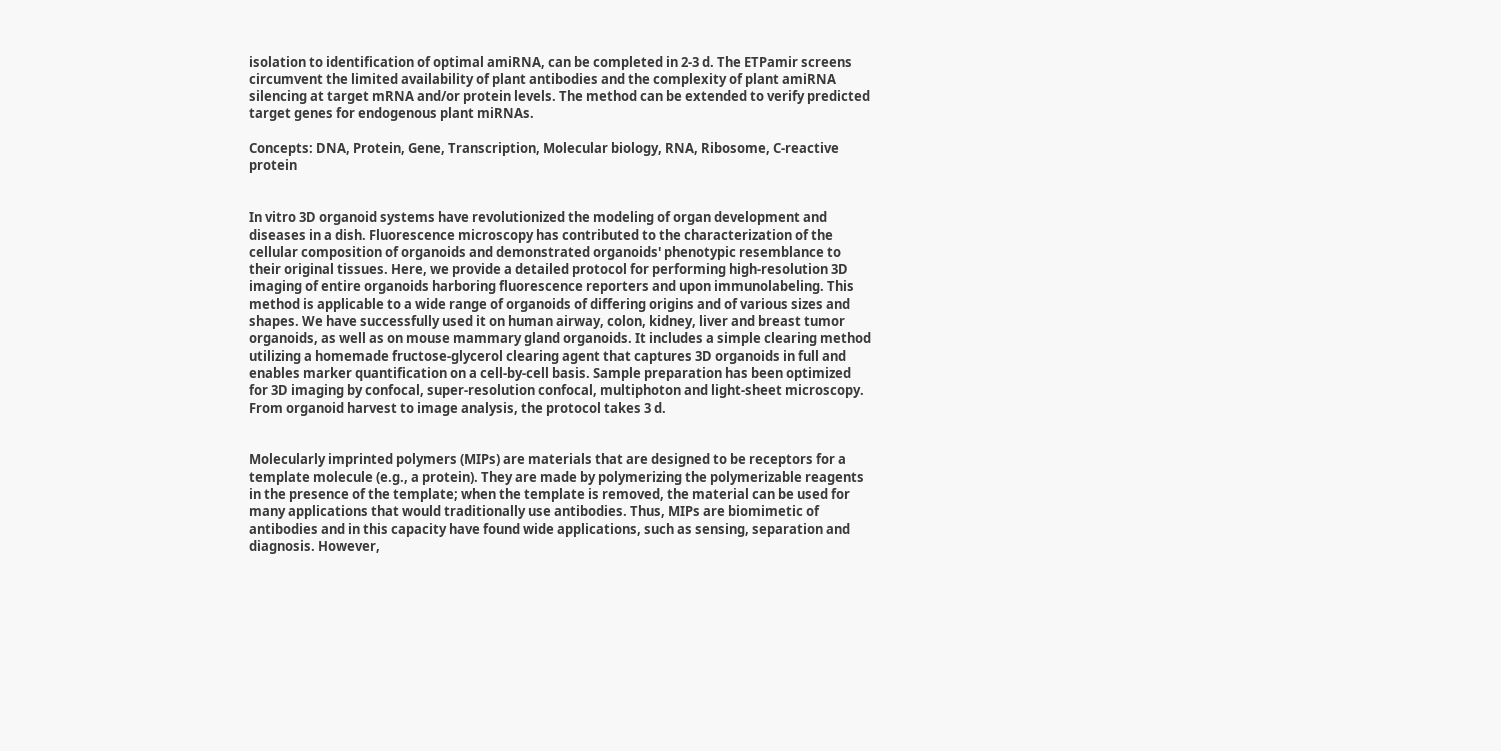isolation to identification of optimal amiRNA, can be completed in 2-3 d. The ETPamir screens circumvent the limited availability of plant antibodies and the complexity of plant amiRNA silencing at target mRNA and/or protein levels. The method can be extended to verify predicted target genes for endogenous plant miRNAs.

Concepts: DNA, Protein, Gene, Transcription, Molecular biology, RNA, Ribosome, C-reactive protein


In vitro 3D organoid systems have revolutionized the modeling of organ development and diseases in a dish. Fluorescence microscopy has contributed to the characterization of the cellular composition of organoids and demonstrated organoids' phenotypic resemblance to their original tissues. Here, we provide a detailed protocol for performing high-resolution 3D imaging of entire organoids harboring fluorescence reporters and upon immunolabeling. This method is applicable to a wide range of organoids of differing origins and of various sizes and shapes. We have successfully used it on human airway, colon, kidney, liver and breast tumor organoids, as well as on mouse mammary gland organoids. It includes a simple clearing method utilizing a homemade fructose-glycerol clearing agent that captures 3D organoids in full and enables marker quantification on a cell-by-cell basis. Sample preparation has been optimized for 3D imaging by confocal, super-resolution confocal, multiphoton and light-sheet microscopy. From organoid harvest to image analysis, the protocol takes 3 d.


Molecularly imprinted polymers (MIPs) are materials that are designed to be receptors for a template molecule (e.g., a protein). They are made by polymerizing the polymerizable reagents in the presence of the template; when the template is removed, the material can be used for many applications that would traditionally use antibodies. Thus, MIPs are biomimetic of antibodies and in this capacity have found wide applications, such as sensing, separation and diagnosis. However,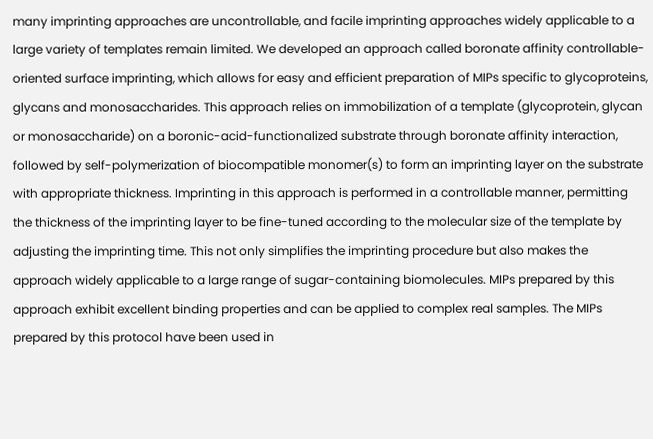many imprinting approaches are uncontrollable, and facile imprinting approaches widely applicable to a large variety of templates remain limited. We developed an approach called boronate affinity controllable-oriented surface imprinting, which allows for easy and efficient preparation of MIPs specific to glycoproteins, glycans and monosaccharides. This approach relies on immobilization of a template (glycoprotein, glycan or monosaccharide) on a boronic-acid-functionalized substrate through boronate affinity interaction, followed by self-polymerization of biocompatible monomer(s) to form an imprinting layer on the substrate with appropriate thickness. Imprinting in this approach is performed in a controllable manner, permitting the thickness of the imprinting layer to be fine-tuned according to the molecular size of the template by adjusting the imprinting time. This not only simplifies the imprinting procedure but also makes the approach widely applicable to a large range of sugar-containing biomolecules. MIPs prepared by this approach exhibit excellent binding properties and can be applied to complex real samples. The MIPs prepared by this protocol have been used in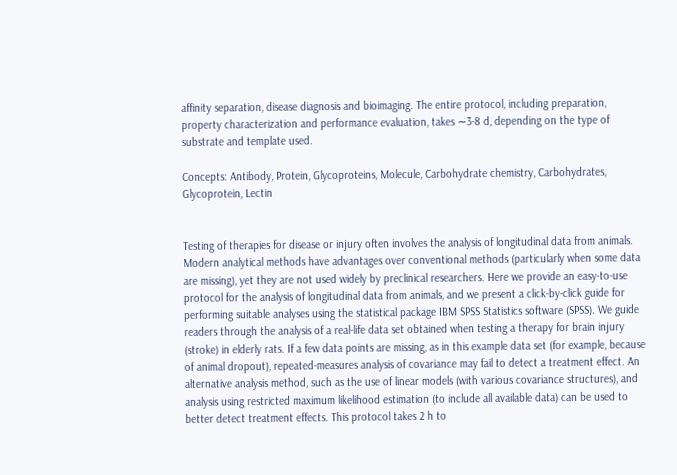affinity separation, disease diagnosis and bioimaging. The entire protocol, including preparation, property characterization and performance evaluation, takes ∼3-8 d, depending on the type of substrate and template used.

Concepts: Antibody, Protein, Glycoproteins, Molecule, Carbohydrate chemistry, Carbohydrates, Glycoprotein, Lectin


Testing of therapies for disease or injury often involves the analysis of longitudinal data from animals. Modern analytical methods have advantages over conventional methods (particularly when some data are missing), yet they are not used widely by preclinical researchers. Here we provide an easy-to-use protocol for the analysis of longitudinal data from animals, and we present a click-by-click guide for performing suitable analyses using the statistical package IBM SPSS Statistics software (SPSS). We guide readers through the analysis of a real-life data set obtained when testing a therapy for brain injury (stroke) in elderly rats. If a few data points are missing, as in this example data set (for example, because of animal dropout), repeated-measures analysis of covariance may fail to detect a treatment effect. An alternative analysis method, such as the use of linear models (with various covariance structures), and analysis using restricted maximum likelihood estimation (to include all available data) can be used to better detect treatment effects. This protocol takes 2 h to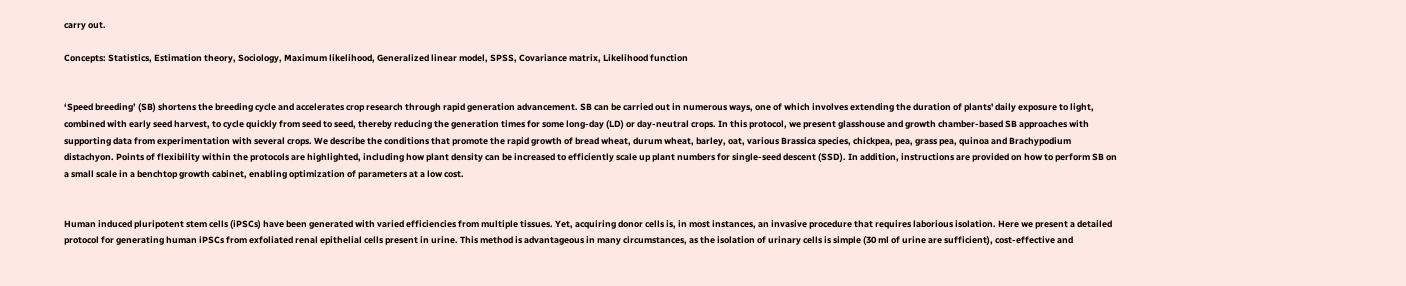carry out.

Concepts: Statistics, Estimation theory, Sociology, Maximum likelihood, Generalized linear model, SPSS, Covariance matrix, Likelihood function


‘Speed breeding’ (SB) shortens the breeding cycle and accelerates crop research through rapid generation advancement. SB can be carried out in numerous ways, one of which involves extending the duration of plants' daily exposure to light, combined with early seed harvest, to cycle quickly from seed to seed, thereby reducing the generation times for some long-day (LD) or day-neutral crops. In this protocol, we present glasshouse and growth chamber-based SB approaches with supporting data from experimentation with several crops. We describe the conditions that promote the rapid growth of bread wheat, durum wheat, barley, oat, various Brassica species, chickpea, pea, grass pea, quinoa and Brachypodium distachyon. Points of flexibility within the protocols are highlighted, including how plant density can be increased to efficiently scale up plant numbers for single-seed descent (SSD). In addition, instructions are provided on how to perform SB on a small scale in a benchtop growth cabinet, enabling optimization of parameters at a low cost.


Human induced pluripotent stem cells (iPSCs) have been generated with varied efficiencies from multiple tissues. Yet, acquiring donor cells is, in most instances, an invasive procedure that requires laborious isolation. Here we present a detailed protocol for generating human iPSCs from exfoliated renal epithelial cells present in urine. This method is advantageous in many circumstances, as the isolation of urinary cells is simple (30 ml of urine are sufficient), cost-effective and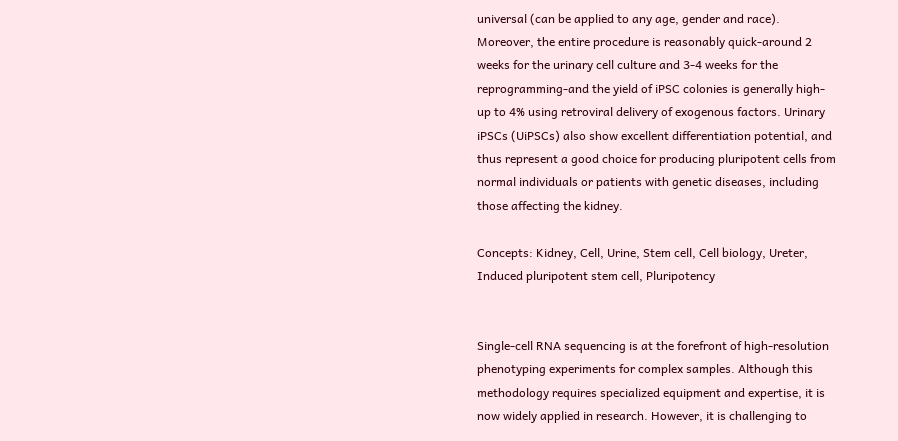universal (can be applied to any age, gender and race). Moreover, the entire procedure is reasonably quick-around 2 weeks for the urinary cell culture and 3-4 weeks for the reprogramming-and the yield of iPSC colonies is generally high-up to 4% using retroviral delivery of exogenous factors. Urinary iPSCs (UiPSCs) also show excellent differentiation potential, and thus represent a good choice for producing pluripotent cells from normal individuals or patients with genetic diseases, including those affecting the kidney.

Concepts: Kidney, Cell, Urine, Stem cell, Cell biology, Ureter, Induced pluripotent stem cell, Pluripotency


Single-cell RNA sequencing is at the forefront of high-resolution phenotyping experiments for complex samples. Although this methodology requires specialized equipment and expertise, it is now widely applied in research. However, it is challenging to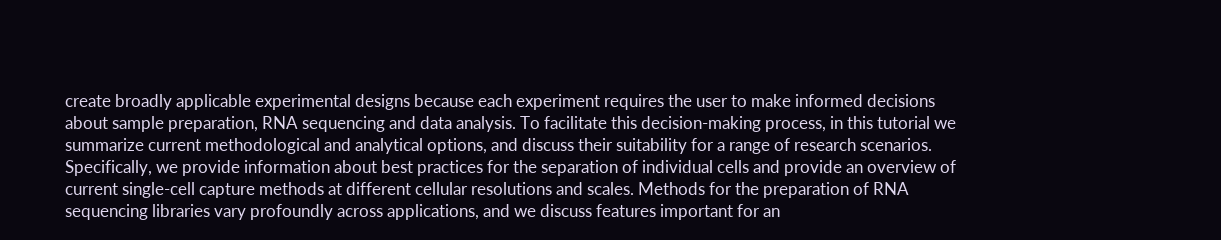create broadly applicable experimental designs because each experiment requires the user to make informed decisions about sample preparation, RNA sequencing and data analysis. To facilitate this decision-making process, in this tutorial we summarize current methodological and analytical options, and discuss their suitability for a range of research scenarios. Specifically, we provide information about best practices for the separation of individual cells and provide an overview of current single-cell capture methods at different cellular resolutions and scales. Methods for the preparation of RNA sequencing libraries vary profoundly across applications, and we discuss features important for an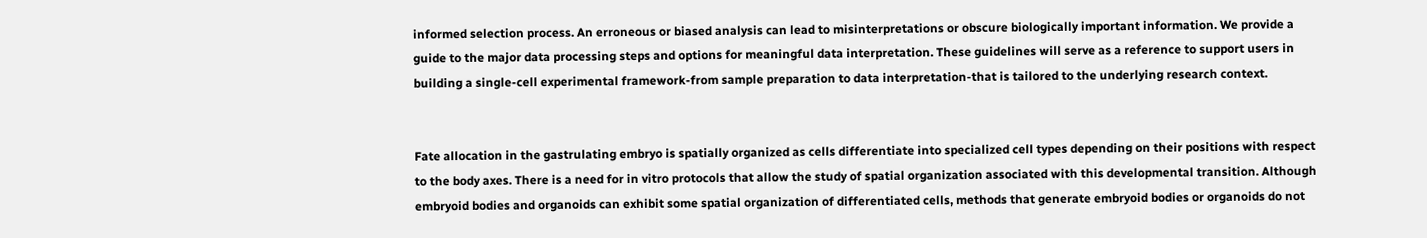informed selection process. An erroneous or biased analysis can lead to misinterpretations or obscure biologically important information. We provide a guide to the major data processing steps and options for meaningful data interpretation. These guidelines will serve as a reference to support users in building a single-cell experimental framework-from sample preparation to data interpretation-that is tailored to the underlying research context.


Fate allocation in the gastrulating embryo is spatially organized as cells differentiate into specialized cell types depending on their positions with respect to the body axes. There is a need for in vitro protocols that allow the study of spatial organization associated with this developmental transition. Although embryoid bodies and organoids can exhibit some spatial organization of differentiated cells, methods that generate embryoid bodies or organoids do not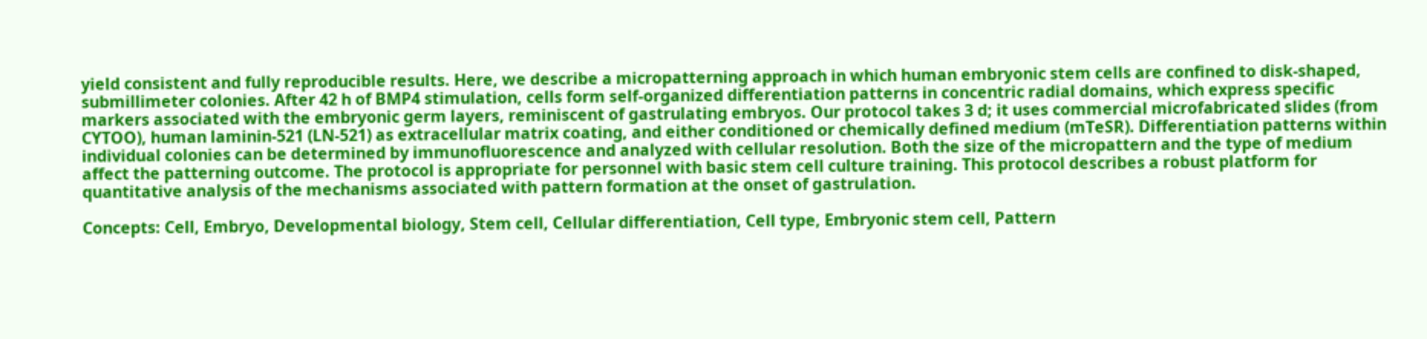yield consistent and fully reproducible results. Here, we describe a micropatterning approach in which human embryonic stem cells are confined to disk-shaped, submillimeter colonies. After 42 h of BMP4 stimulation, cells form self-organized differentiation patterns in concentric radial domains, which express specific markers associated with the embryonic germ layers, reminiscent of gastrulating embryos. Our protocol takes 3 d; it uses commercial microfabricated slides (from CYTOO), human laminin-521 (LN-521) as extracellular matrix coating, and either conditioned or chemically defined medium (mTeSR). Differentiation patterns within individual colonies can be determined by immunofluorescence and analyzed with cellular resolution. Both the size of the micropattern and the type of medium affect the patterning outcome. The protocol is appropriate for personnel with basic stem cell culture training. This protocol describes a robust platform for quantitative analysis of the mechanisms associated with pattern formation at the onset of gastrulation.

Concepts: Cell, Embryo, Developmental biology, Stem cell, Cellular differentiation, Cell type, Embryonic stem cell, Pattern